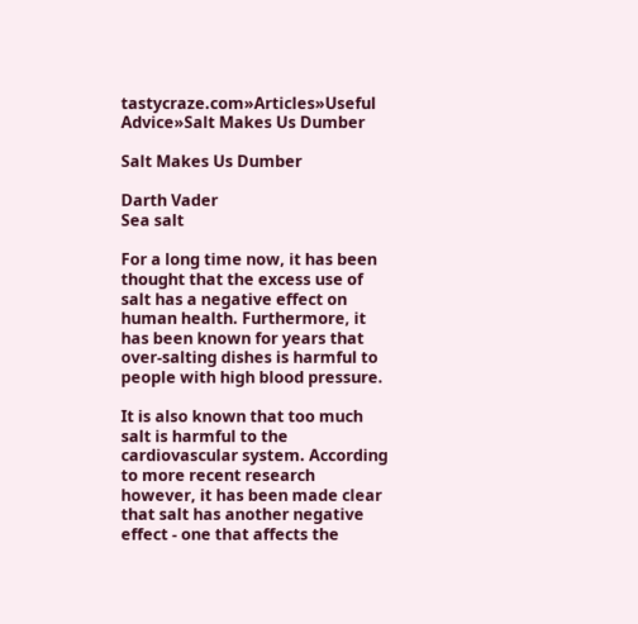tastycraze.com»Articles»Useful Advice»Salt Makes Us Dumber

Salt Makes Us Dumber

Darth Vader
Sea salt

For a long time now, it has been thought that the excess use of salt has a negative effect on human health. Furthermore, it has been known for years that over-salting dishes is harmful to people with high blood pressure.

It is also known that too much salt is harmful to the cardiovascular system. According to more recent research however, it has been made clear that salt has another negative effect - one that affects the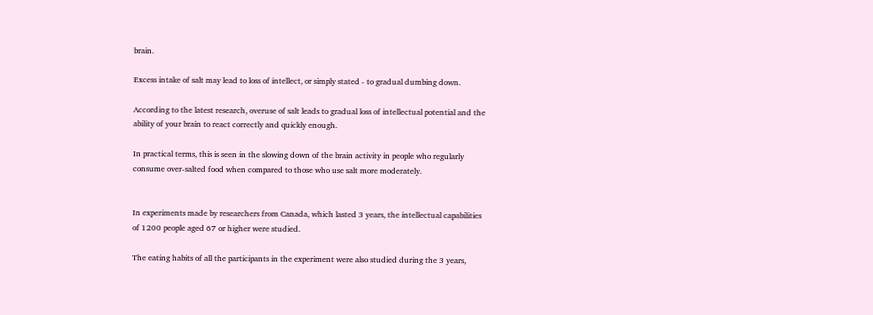brain.

Excess intake of salt may lead to loss of intellect, or simply stated - to gradual dumbing down.

According to the latest research, overuse of salt leads to gradual loss of intellectual potential and the ability of your brain to react correctly and quickly enough.

In practical terms, this is seen in the slowing down of the brain activity in people who regularly consume over-salted food when compared to those who use salt more moderately.


In experiments made by researchers from Canada, which lasted 3 years, the intellectual capabilities of 1200 people aged 67 or higher were studied.

The eating habits of all the participants in the experiment were also studied during the 3 years,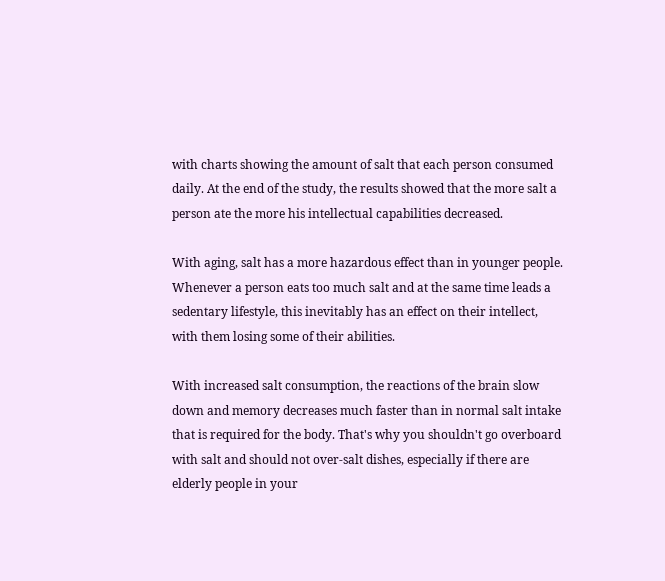with charts showing the amount of salt that each person consumed daily. At the end of the study, the results showed that the more salt a person ate the more his intellectual capabilities decreased.

With aging, salt has a more hazardous effect than in younger people. Whenever a person eats too much salt and at the same time leads a sedentary lifestyle, this inevitably has an effect on their intellect, with them losing some of their abilities.

With increased salt consumption, the reactions of the brain slow down and memory decreases much faster than in normal salt intake that is required for the body. That's why you shouldn't go overboard with salt and should not over-salt dishes, especially if there are elderly people in your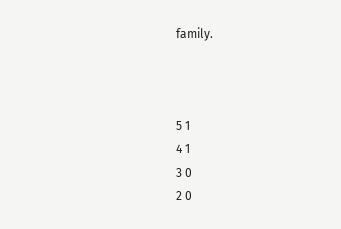family.



5 1
4 1
3 0
2 0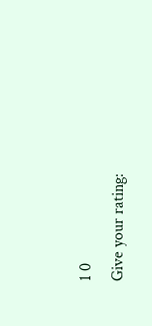1 0
Give your rating: